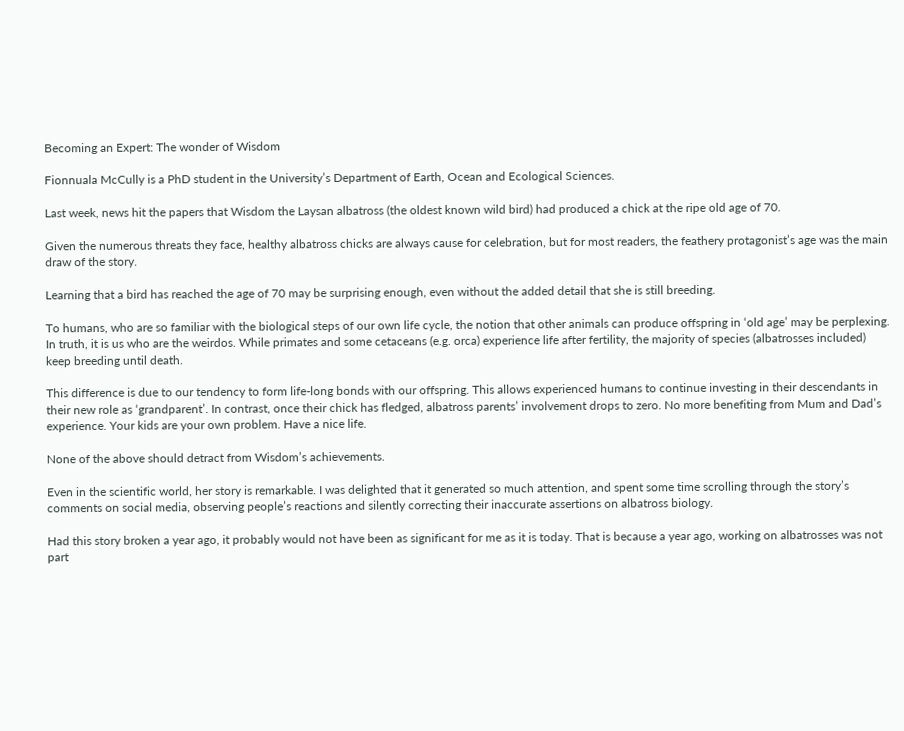Becoming an Expert: The wonder of Wisdom

Fionnuala McCully is a PhD student in the University’s Department of Earth, Ocean and Ecological Sciences.

Last week, news hit the papers that Wisdom the Laysan albatross (the oldest known wild bird) had produced a chick at the ripe old age of 70.

Given the numerous threats they face, healthy albatross chicks are always cause for celebration, but for most readers, the feathery protagonist’s age was the main draw of the story.

Learning that a bird has reached the age of 70 may be surprising enough, even without the added detail that she is still breeding.

To humans, who are so familiar with the biological steps of our own life cycle, the notion that other animals can produce offspring in ‘old age’ may be perplexing. In truth, it is us who are the weirdos. While primates and some cetaceans (e.g. orca) experience life after fertility, the majority of species (albatrosses included) keep breeding until death.

This difference is due to our tendency to form life-long bonds with our offspring. This allows experienced humans to continue investing in their descendants in their new role as ‘grandparent’. In contrast, once their chick has fledged, albatross parents’ involvement drops to zero. No more benefiting from Mum and Dad’s experience. Your kids are your own problem. Have a nice life.

None of the above should detract from Wisdom’s achievements.

Even in the scientific world, her story is remarkable. I was delighted that it generated so much attention, and spent some time scrolling through the story’s comments on social media, observing people’s reactions and silently correcting their inaccurate assertions on albatross biology.

Had this story broken a year ago, it probably would not have been as significant for me as it is today. That is because a year ago, working on albatrosses was not part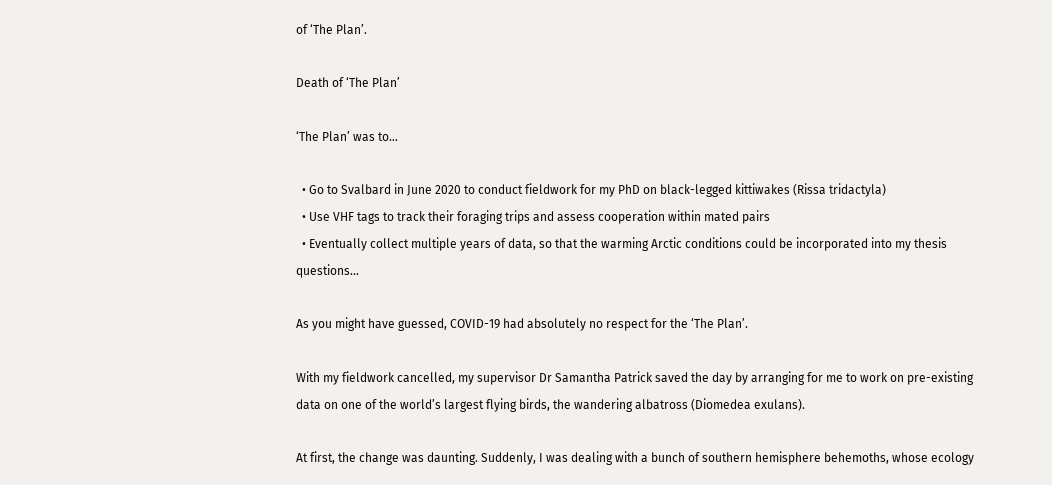of ‘The Plan’.

Death of ‘The Plan’

‘The Plan’ was to…

  • Go to Svalbard in June 2020 to conduct fieldwork for my PhD on black-legged kittiwakes (Rissa tridactyla)
  • Use VHF tags to track their foraging trips and assess cooperation within mated pairs
  • Eventually collect multiple years of data, so that the warming Arctic conditions could be incorporated into my thesis questions…

As you might have guessed, COVID-19 had absolutely no respect for the ‘The Plan’.

With my fieldwork cancelled, my supervisor Dr Samantha Patrick saved the day by arranging for me to work on pre-existing data on one of the world’s largest flying birds, the wandering albatross (Diomedea exulans).

At first, the change was daunting. Suddenly, I was dealing with a bunch of southern hemisphere behemoths, whose ecology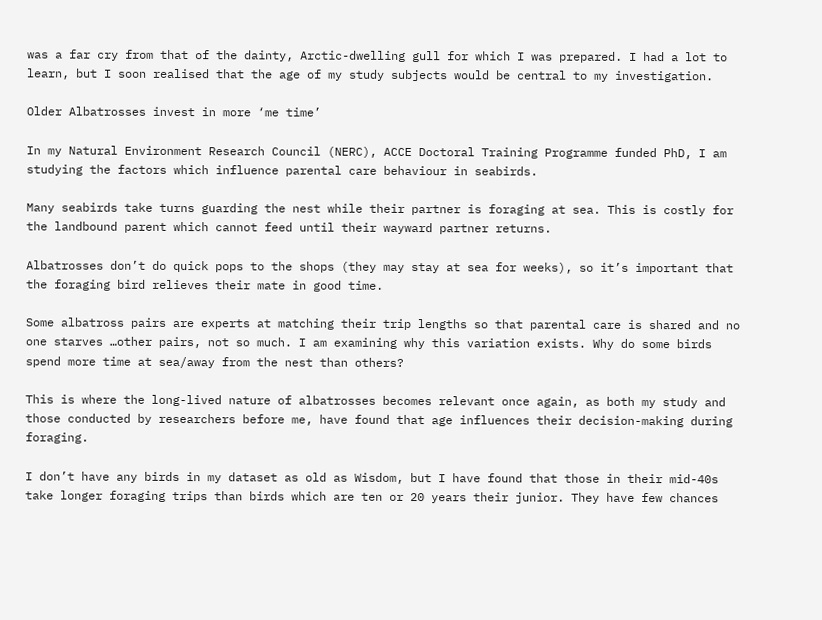was a far cry from that of the dainty, Arctic-dwelling gull for which I was prepared. I had a lot to learn, but I soon realised that the age of my study subjects would be central to my investigation.

Older Albatrosses invest in more ‘me time’

In my Natural Environment Research Council (NERC), ACCE Doctoral Training Programme funded PhD, I am studying the factors which influence parental care behaviour in seabirds.

Many seabirds take turns guarding the nest while their partner is foraging at sea. This is costly for the landbound parent which cannot feed until their wayward partner returns.

Albatrosses don’t do quick pops to the shops (they may stay at sea for weeks), so it’s important that the foraging bird relieves their mate in good time.

Some albatross pairs are experts at matching their trip lengths so that parental care is shared and no one starves …other pairs, not so much. I am examining why this variation exists. Why do some birds spend more time at sea/away from the nest than others?

This is where the long-lived nature of albatrosses becomes relevant once again, as both my study and those conducted by researchers before me, have found that age influences their decision-making during foraging.

I don’t have any birds in my dataset as old as Wisdom, but I have found that those in their mid-40s take longer foraging trips than birds which are ten or 20 years their junior. They have few chances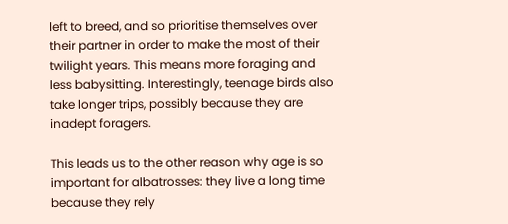left to breed, and so prioritise themselves over their partner in order to make the most of their twilight years. This means more foraging and less babysitting. Interestingly, teenage birds also take longer trips, possibly because they are inadept foragers.

This leads us to the other reason why age is so important for albatrosses: they live a long time because they rely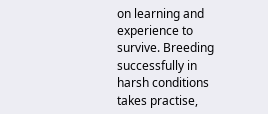on learning and experience to survive. Breeding successfully in harsh conditions takes practise,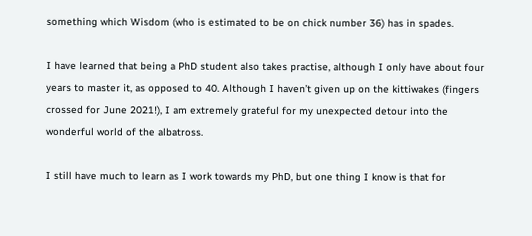something which Wisdom (who is estimated to be on chick number 36) has in spades.

I have learned that being a PhD student also takes practise, although I only have about four years to master it, as opposed to 40. Although I haven’t given up on the kittiwakes (fingers crossed for June 2021!), I am extremely grateful for my unexpected detour into the wonderful world of the albatross.

I still have much to learn as I work towards my PhD, but one thing I know is that for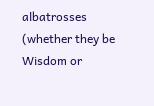albatrosses (whether they be Wisdom or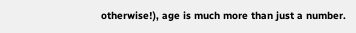otherwise!), age is much more than just a number.